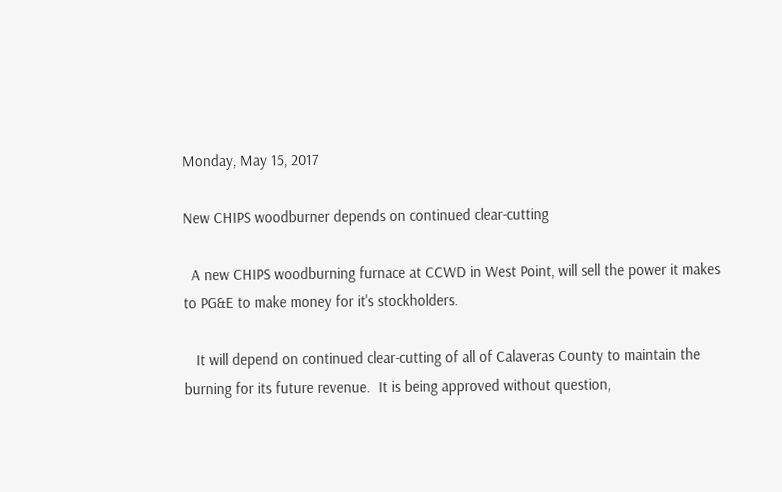Monday, May 15, 2017

New CHIPS woodburner depends on continued clear-cutting

  A new CHIPS woodburning furnace at CCWD in West Point, will sell the power it makes to PG&E to make money for it's stockholders.

   It will depend on continued clear-cutting of all of Calaveras County to maintain the burning for its future revenue.  It is being approved without question,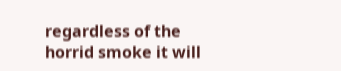regardless of the horrid smoke it will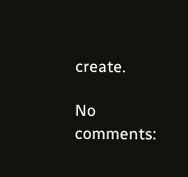create.

No comments: